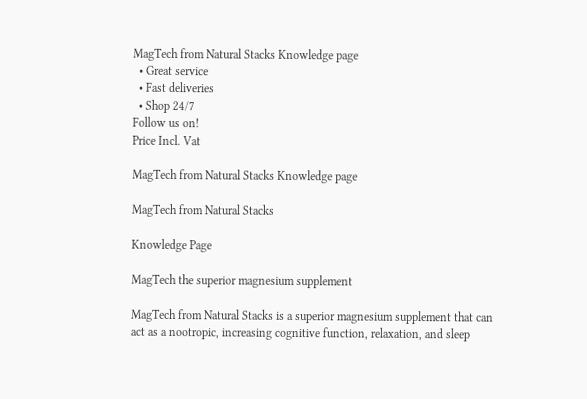MagTech from Natural Stacks Knowledge page
  • Great service
  • Fast deliveries
  • Shop 24/7
Follow us on!
Price Incl. Vat

MagTech from Natural Stacks Knowledge page

MagTech from Natural Stacks

Knowledge Page

MagTech the superior magnesium supplement

MagTech from Natural Stacks is a superior magnesium supplement that can act as a nootropic, increasing cognitive function, relaxation, and sleep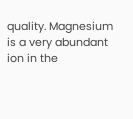quality. Magnesium is a very abundant ion in the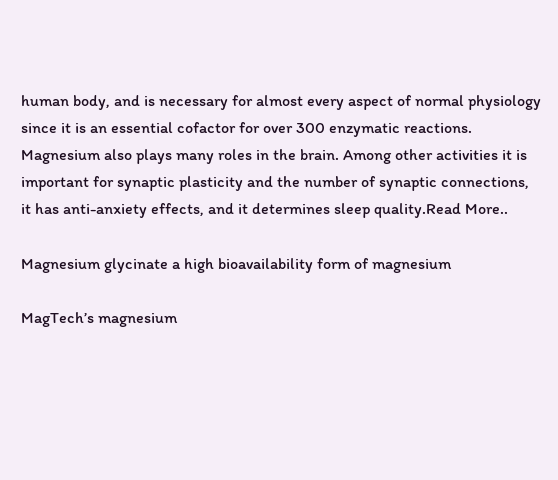human body, and is necessary for almost every aspect of normal physiology since it is an essential cofactor for over 300 enzymatic reactions. Magnesium also plays many roles in the brain. Among other activities it is important for synaptic plasticity and the number of synaptic connections, it has anti-anxiety effects, and it determines sleep quality.Read More..

Magnesium glycinate a high bioavailability form of magnesium

MagTech’s magnesium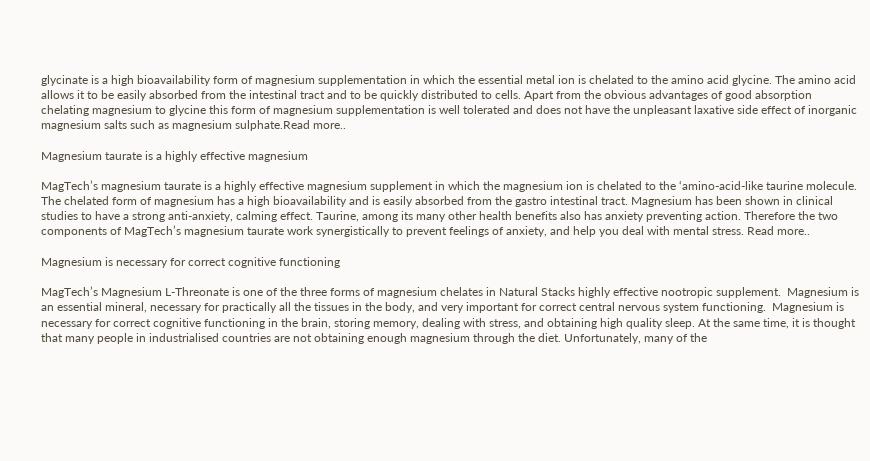glycinate is a high bioavailability form of magnesium supplementation in which the essential metal ion is chelated to the amino acid glycine. The amino acid allows it to be easily absorbed from the intestinal tract and to be quickly distributed to cells. Apart from the obvious advantages of good absorption chelating magnesium to glycine this form of magnesium supplementation is well tolerated and does not have the unpleasant laxative side effect of inorganic magnesium salts such as magnesium sulphate.Read more..

Magnesium taurate is a highly effective magnesium

MagTech’s magnesium taurate is a highly effective magnesium supplement in which the magnesium ion is chelated to the ‘amino-acid-like taurine molecule.  The chelated form of magnesium has a high bioavailability and is easily absorbed from the gastro intestinal tract. Magnesium has been shown in clinical studies to have a strong anti-anxiety, calming effect. Taurine, among its many other health benefits also has anxiety preventing action. Therefore the two components of MagTech’s magnesium taurate work synergistically to prevent feelings of anxiety, and help you deal with mental stress. Read more..

Magnesium is necessary for correct cognitive functioning

MagTech’s Magnesium L-Threonate is one of the three forms of magnesium chelates in Natural Stacks highly effective nootropic supplement.  Magnesium is an essential mineral, necessary for practically all the tissues in the body, and very important for correct central nervous system functioning.  Magnesium is necessary for correct cognitive functioning in the brain, storing memory, dealing with stress, and obtaining high quality sleep. At the same time, it is thought that many people in industrialised countries are not obtaining enough magnesium through the diet. Unfortunately, many of the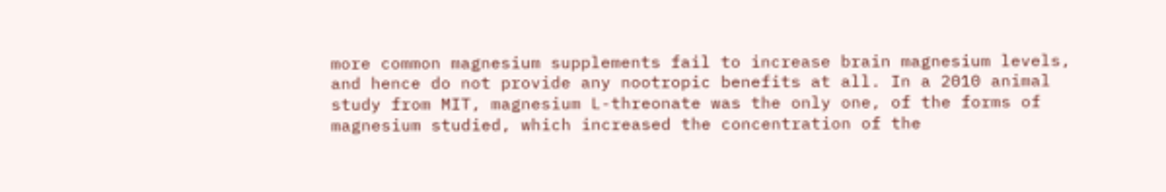more common magnesium supplements fail to increase brain magnesium levels, and hence do not provide any nootropic benefits at all. In a 2010 animal study from MIT, magnesium L-threonate was the only one, of the forms of magnesium studied, which increased the concentration of the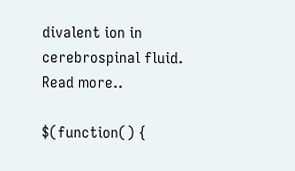divalent ion in cerebrospinal fluid. Read more..

$(function() {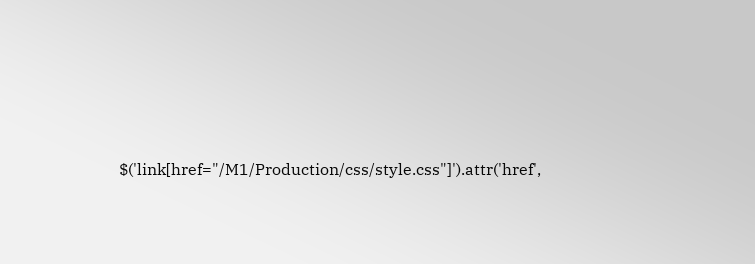$('link[href="/M1/Production/css/style.css"]').attr('href',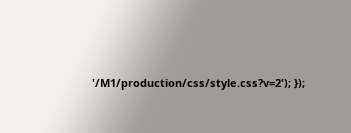'/M1/production/css/style.css?v=2'); });